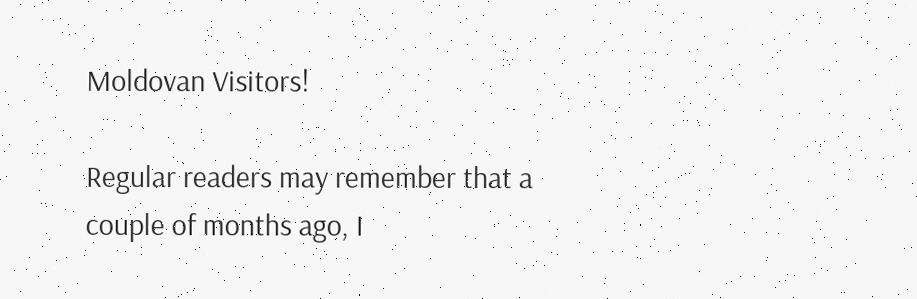Moldovan Visitors!

Regular readers may remember that a couple of months ago, I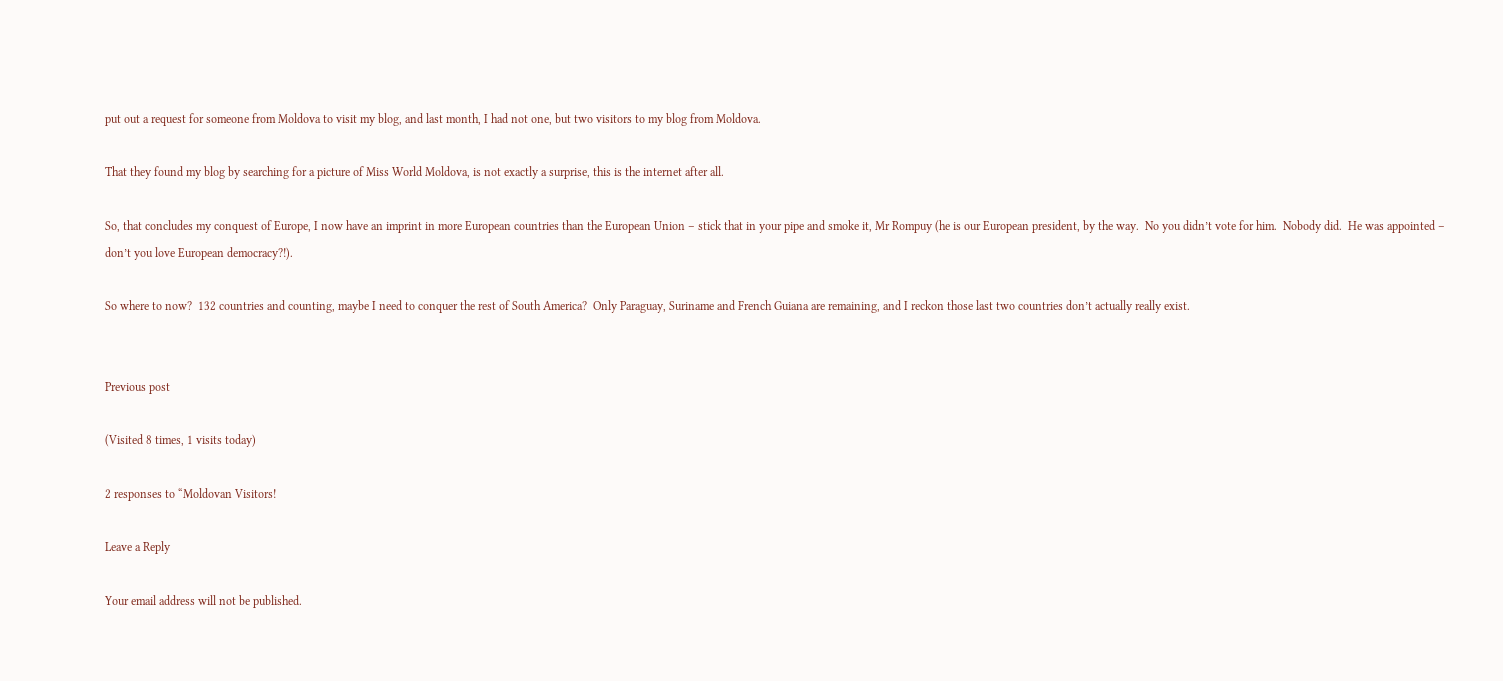put out a request for someone from Moldova to visit my blog, and last month, I had not one, but two visitors to my blog from Moldova.

That they found my blog by searching for a picture of Miss World Moldova, is not exactly a surprise, this is the internet after all.

So, that concludes my conquest of Europe, I now have an imprint in more European countries than the European Union – stick that in your pipe and smoke it, Mr Rompuy (he is our European president, by the way.  No you didn’t vote for him.  Nobody did.  He was appointed – don’t you love European democracy?!).

So where to now?  132 countries and counting, maybe I need to conquer the rest of South America?  Only Paraguay, Suriname and French Guiana are remaining, and I reckon those last two countries don’t actually really exist.


Previous post

(Visited 8 times, 1 visits today)

2 responses to “Moldovan Visitors!

Leave a Reply

Your email address will not be published.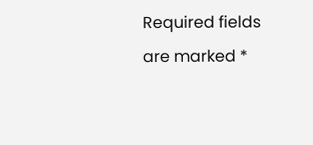Required fields are marked *